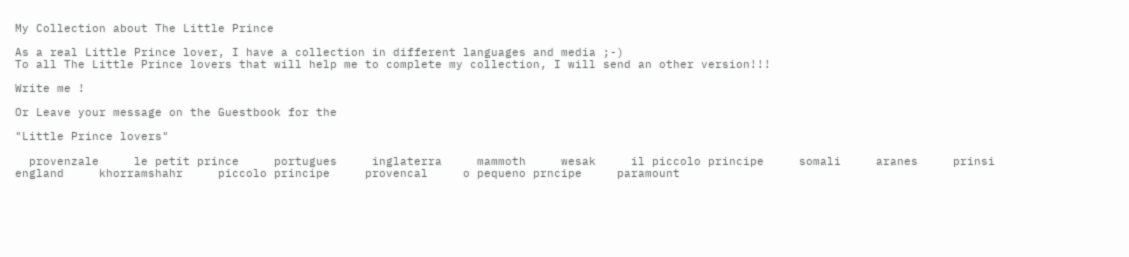My Collection about The Little Prince

As a real Little Prince lover, I have a collection in different languages and media ;-)
To all The Little Prince lovers that will help me to complete my collection, I will send an other version!!!

Write me !

Or Leave your message on the Guestbook for the

"Little Prince lovers"

  provenzale     le petit prince     portugues     inglaterra     mammoth     wesak     il piccolo principe     somali     aranes     prinsi     england     khorramshahr     piccolo principe     provencal     o pequeno prncipe     paramount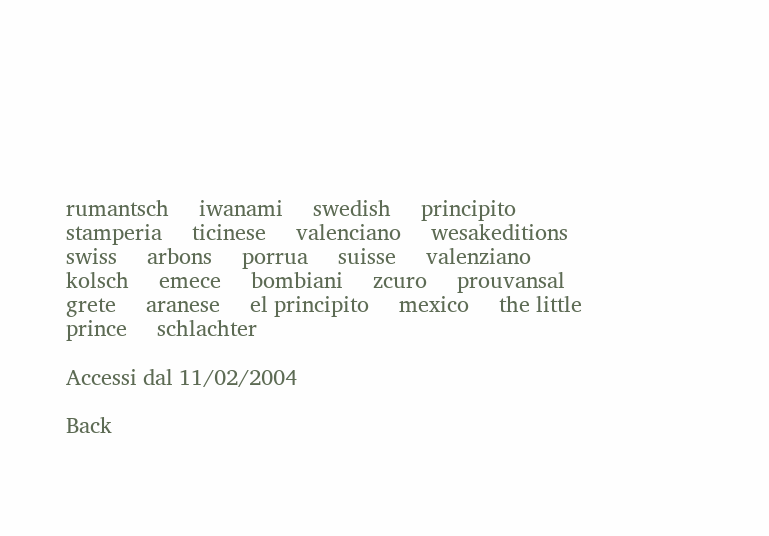rumantsch     iwanami     swedish     principito     stamperia     ticinese     valenciano     wesakeditions     swiss     arbons     porrua     suisse     valenziano     kolsch     emece     bombiani     zcuro     prouvansal     grete     aranese     el principito     mexico     the little prince     schlachter

Accessi dal 11/02/2004

Back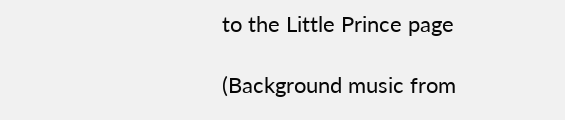to the Little Prince page

(Background music from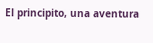El principito, una aventura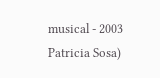musical - 2003 Patricia Sosa)